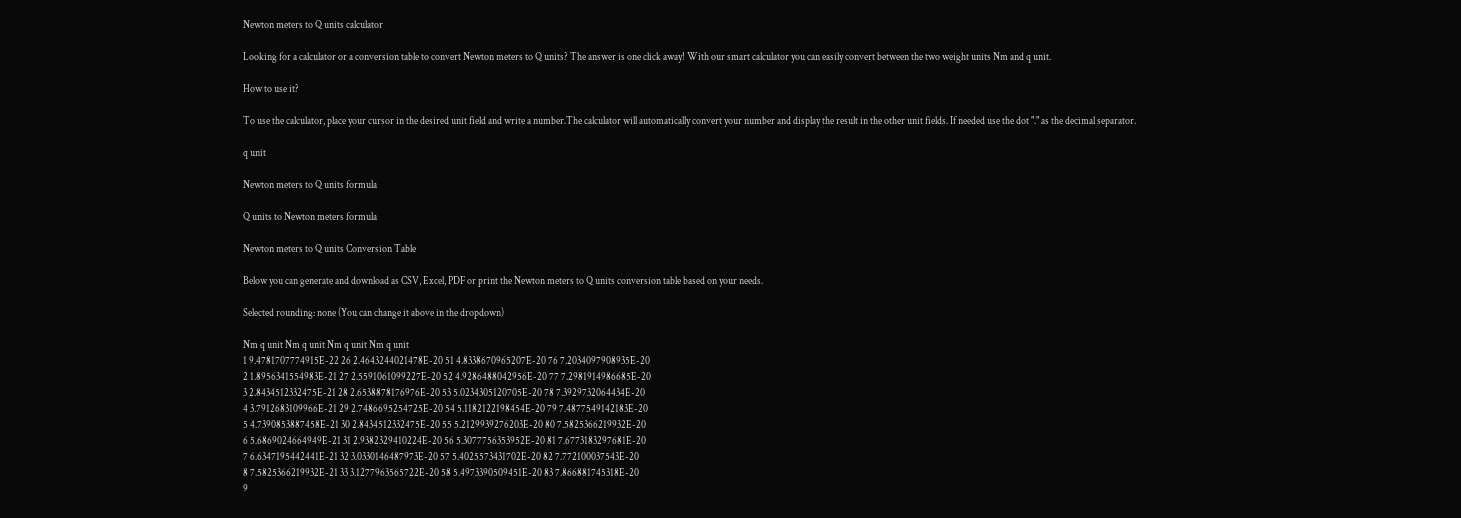Newton meters to Q units calculator

Looking for a calculator or a conversion table to convert Newton meters to Q units? The answer is one click away! With our smart calculator you can easily convert between the two weight units Nm and q unit.

How to use it?

To use the calculator, place your cursor in the desired unit field and write a number.The calculator will automatically convert your number and display the result in the other unit fields. If needed use the dot "." as the decimal separator.

q unit

Newton meters to Q units formula

Q units to Newton meters formula

Newton meters to Q units Conversion Table

Below you can generate and download as CSV, Excel, PDF or print the Newton meters to Q units conversion table based on your needs.

Selected rounding: none (You can change it above in the dropdown)

Nm q unit Nm q unit Nm q unit Nm q unit
1 9.4781707774915E-22 26 2.4643244021478E-20 51 4.8338670965207E-20 76 7.2034097908935E-20
2 1.8956341554983E-21 27 2.5591061099227E-20 52 4.9286488042956E-20 77 7.2981914986685E-20
3 2.8434512332475E-21 28 2.6538878176976E-20 53 5.0234305120705E-20 78 7.3929732064434E-20
4 3.7912683109966E-21 29 2.7486695254725E-20 54 5.1182122198454E-20 79 7.4877549142183E-20
5 4.7390853887458E-21 30 2.8434512332475E-20 55 5.2129939276203E-20 80 7.5825366219932E-20
6 5.6869024664949E-21 31 2.9382329410224E-20 56 5.3077756353952E-20 81 7.6773183297681E-20
7 6.6347195442441E-21 32 3.0330146487973E-20 57 5.4025573431702E-20 82 7.772100037543E-20
8 7.5825366219932E-21 33 3.1277963565722E-20 58 5.4973390509451E-20 83 7.866881745318E-20
9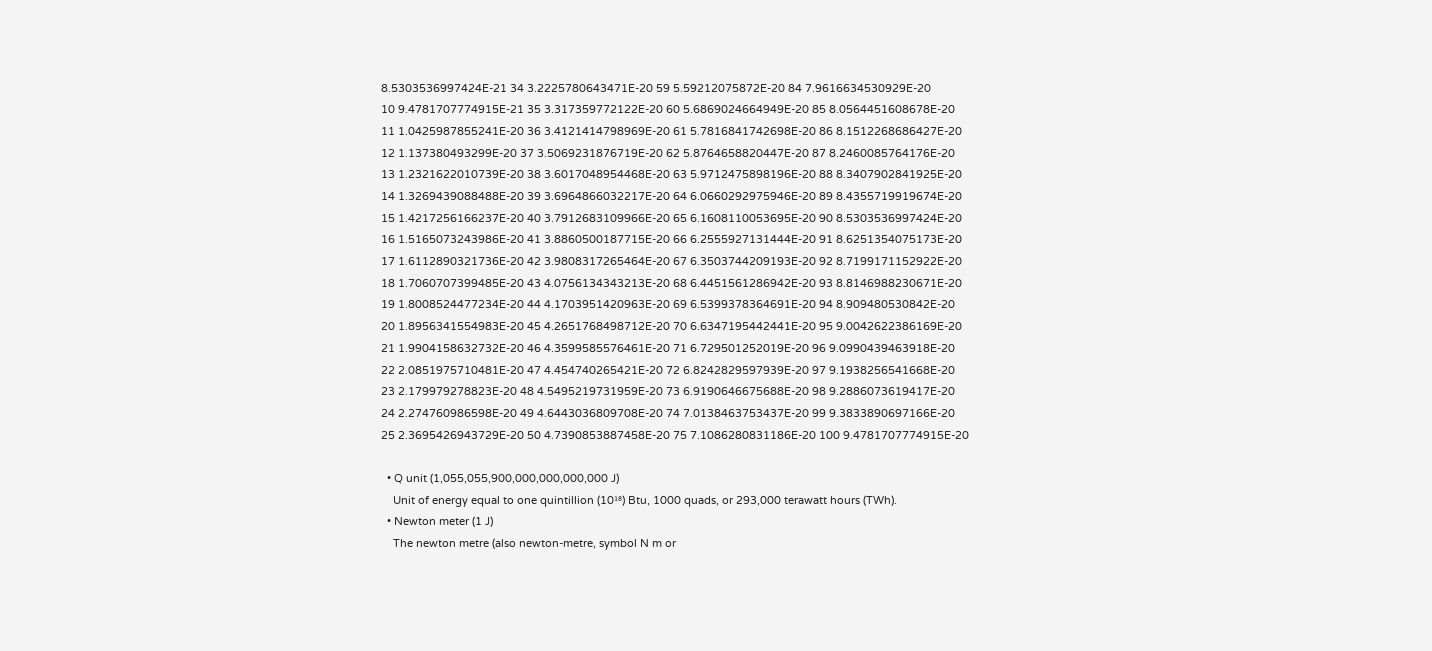8.5303536997424E-21 34 3.2225780643471E-20 59 5.59212075872E-20 84 7.9616634530929E-20
10 9.4781707774915E-21 35 3.317359772122E-20 60 5.6869024664949E-20 85 8.0564451608678E-20
11 1.0425987855241E-20 36 3.4121414798969E-20 61 5.7816841742698E-20 86 8.1512268686427E-20
12 1.137380493299E-20 37 3.5069231876719E-20 62 5.8764658820447E-20 87 8.2460085764176E-20
13 1.2321622010739E-20 38 3.6017048954468E-20 63 5.9712475898196E-20 88 8.3407902841925E-20
14 1.3269439088488E-20 39 3.6964866032217E-20 64 6.0660292975946E-20 89 8.4355719919674E-20
15 1.4217256166237E-20 40 3.7912683109966E-20 65 6.1608110053695E-20 90 8.5303536997424E-20
16 1.5165073243986E-20 41 3.8860500187715E-20 66 6.2555927131444E-20 91 8.6251354075173E-20
17 1.6112890321736E-20 42 3.9808317265464E-20 67 6.3503744209193E-20 92 8.7199171152922E-20
18 1.7060707399485E-20 43 4.0756134343213E-20 68 6.4451561286942E-20 93 8.8146988230671E-20
19 1.8008524477234E-20 44 4.1703951420963E-20 69 6.5399378364691E-20 94 8.909480530842E-20
20 1.8956341554983E-20 45 4.2651768498712E-20 70 6.6347195442441E-20 95 9.0042622386169E-20
21 1.9904158632732E-20 46 4.3599585576461E-20 71 6.729501252019E-20 96 9.0990439463918E-20
22 2.0851975710481E-20 47 4.454740265421E-20 72 6.8242829597939E-20 97 9.1938256541668E-20
23 2.179979278823E-20 48 4.5495219731959E-20 73 6.9190646675688E-20 98 9.2886073619417E-20
24 2.274760986598E-20 49 4.6443036809708E-20 74 7.0138463753437E-20 99 9.3833890697166E-20
25 2.3695426943729E-20 50 4.7390853887458E-20 75 7.1086280831186E-20 100 9.4781707774915E-20

  • Q unit (1,055,055,900,000,000,000,000 J)
    Unit of energy equal to one quintillion (10¹⁸) Btu, 1000 quads, or 293,000 terawatt hours (TWh).
  • Newton meter (1 J)
    The newton metre (also newton-metre, symbol N m or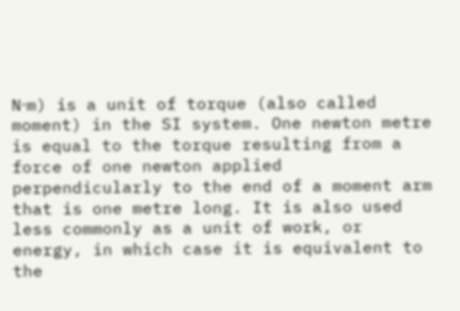N⋅m) is a unit of torque (also called moment) in the SI system. One newton metre is equal to the torque resulting from a force of one newton applied perpendicularly to the end of a moment arm that is one metre long. It is also used less commonly as a unit of work, or energy, in which case it is equivalent to the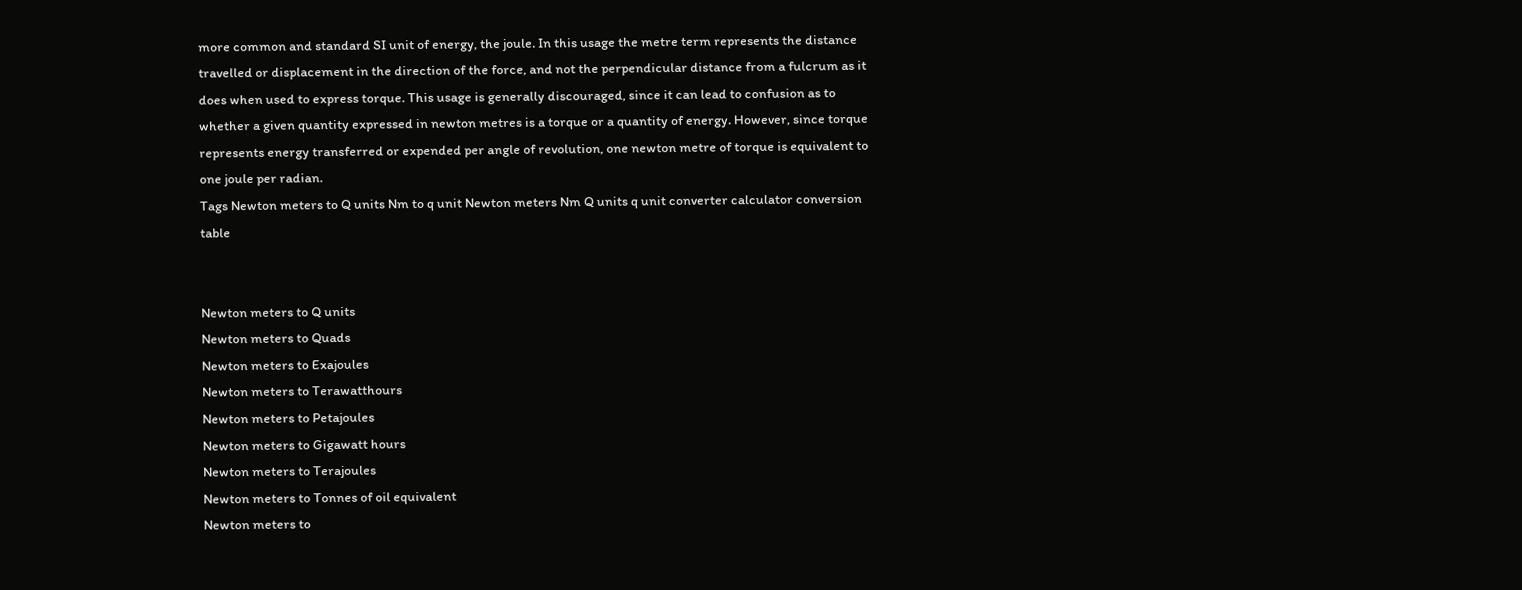more common and standard SI unit of energy, the joule. In this usage the metre term represents the distance travelled or displacement in the direction of the force, and not the perpendicular distance from a fulcrum as it does when used to express torque. This usage is generally discouraged, since it can lead to confusion as to whether a given quantity expressed in newton metres is a torque or a quantity of energy. However, since torque represents energy transferred or expended per angle of revolution, one newton metre of torque is equivalent to one joule per radian.
Tags Newton meters to Q units Nm to q unit Newton meters Nm Q units q unit converter calculator conversion table


Newton meters to Q units
Newton meters to Quads
Newton meters to Exajoules
Newton meters to Terawatthours
Newton meters to Petajoules
Newton meters to Gigawatt hours
Newton meters to Terajoules
Newton meters to Tonnes of oil equivalent
Newton meters to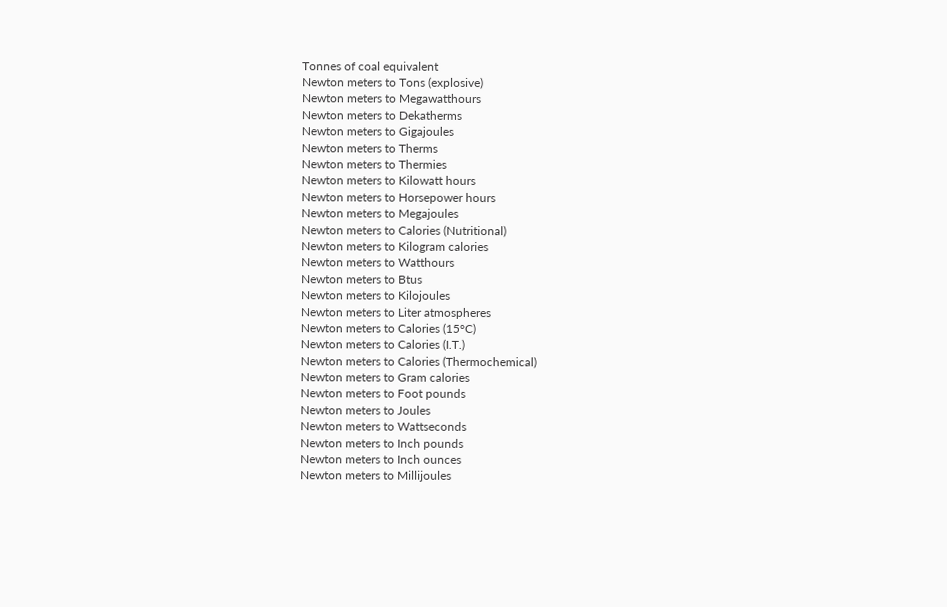Tonnes of coal equivalent
Newton meters to Tons (explosive)
Newton meters to Megawatthours
Newton meters to Dekatherms
Newton meters to Gigajoules
Newton meters to Therms
Newton meters to Thermies
Newton meters to Kilowatt hours
Newton meters to Horsepower hours
Newton meters to Megajoules
Newton meters to Calories (Nutritional)
Newton meters to Kilogram calories
Newton meters to Watthours
Newton meters to Btus
Newton meters to Kilojoules
Newton meters to Liter atmospheres
Newton meters to Calories (15°C)
Newton meters to Calories (I.T.)
Newton meters to Calories (Thermochemical)
Newton meters to Gram calories
Newton meters to Foot pounds
Newton meters to Joules
Newton meters to Wattseconds
Newton meters to Inch pounds
Newton meters to Inch ounces
Newton meters to Millijoules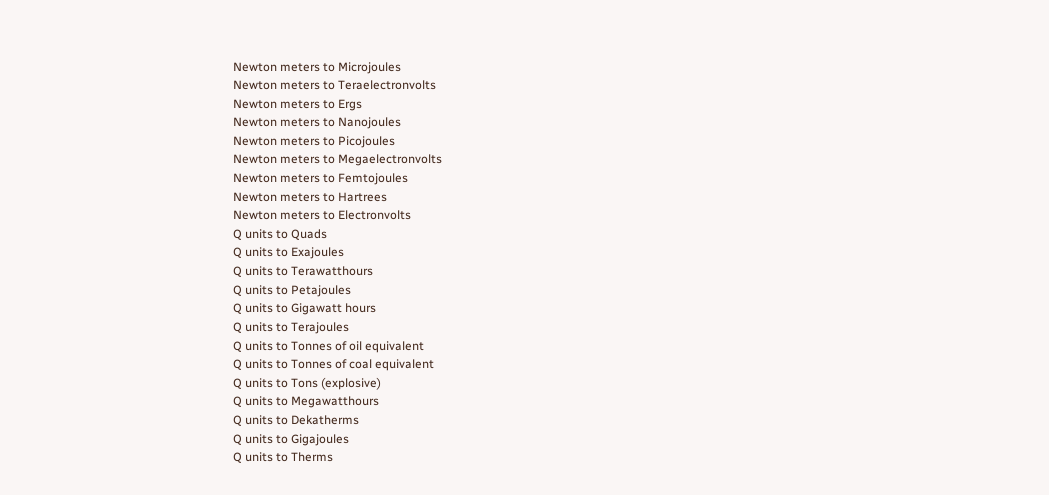Newton meters to Microjoules
Newton meters to Teraelectronvolts
Newton meters to Ergs
Newton meters to Nanojoules
Newton meters to Picojoules
Newton meters to Megaelectronvolts
Newton meters to Femtojoules
Newton meters to Hartrees
Newton meters to Electronvolts
Q units to Quads
Q units to Exajoules
Q units to Terawatthours
Q units to Petajoules
Q units to Gigawatt hours
Q units to Terajoules
Q units to Tonnes of oil equivalent
Q units to Tonnes of coal equivalent
Q units to Tons (explosive)
Q units to Megawatthours
Q units to Dekatherms
Q units to Gigajoules
Q units to Therms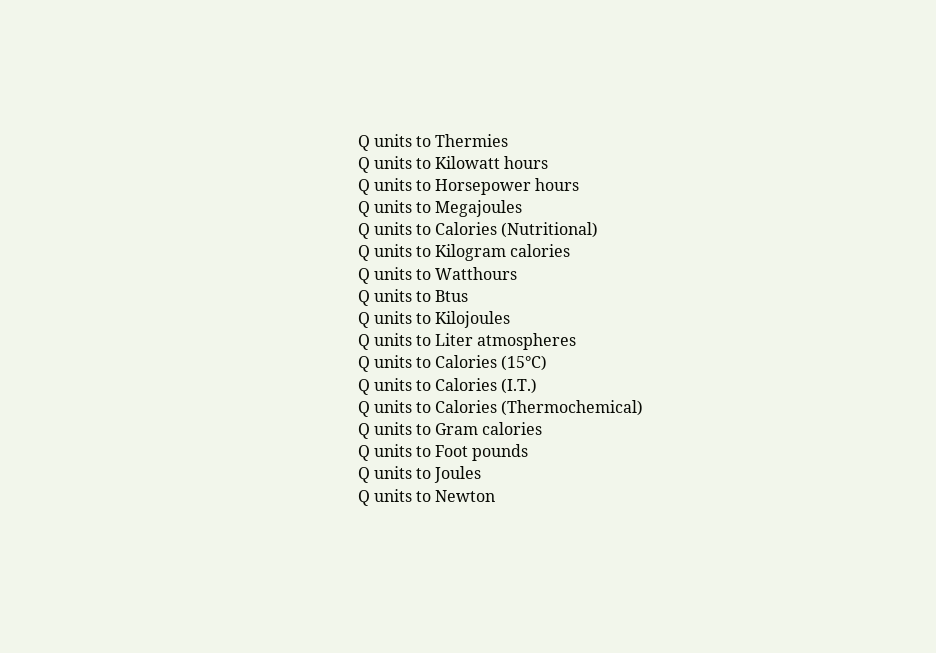Q units to Thermies
Q units to Kilowatt hours
Q units to Horsepower hours
Q units to Megajoules
Q units to Calories (Nutritional)
Q units to Kilogram calories
Q units to Watthours
Q units to Btus
Q units to Kilojoules
Q units to Liter atmospheres
Q units to Calories (15°C)
Q units to Calories (I.T.)
Q units to Calories (Thermochemical)
Q units to Gram calories
Q units to Foot pounds
Q units to Joules
Q units to Newton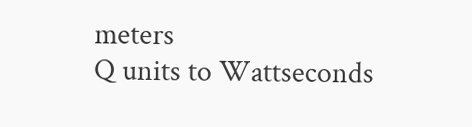meters
Q units to Wattseconds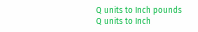Q units to Inch pounds
Q units to Inch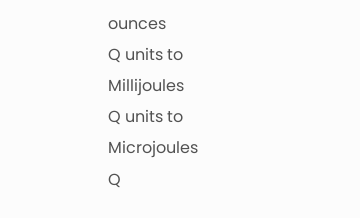ounces
Q units to Millijoules
Q units to Microjoules
Q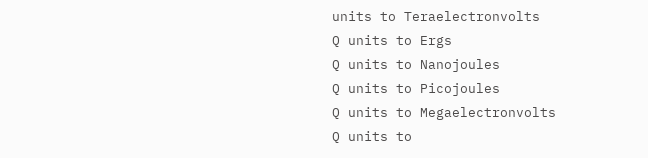units to Teraelectronvolts
Q units to Ergs
Q units to Nanojoules
Q units to Picojoules
Q units to Megaelectronvolts
Q units to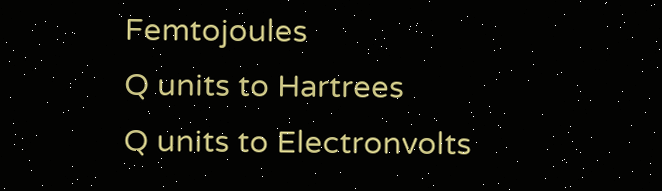Femtojoules
Q units to Hartrees
Q units to Electronvolts